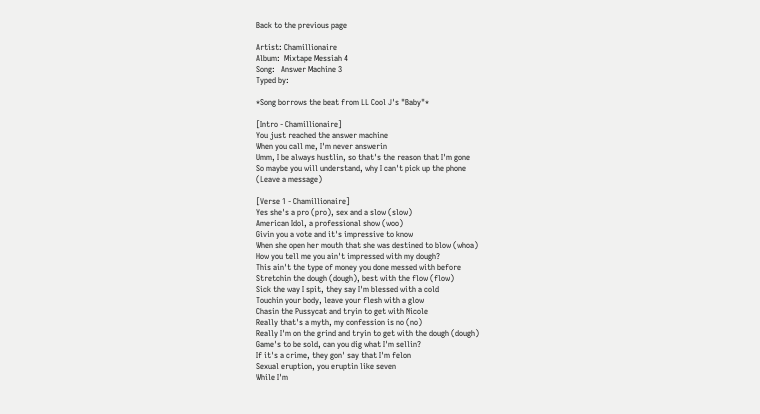Back to the previous page

Artist: Chamillionaire
Album:  Mixtape Messiah 4
Song:   Answer Machine 3
Typed by:

*Song borrows the beat from LL Cool J's "Baby"*

[Intro - Chamillionaire]
You just reached the answer machine
When you call me, I'm never answerin
Umm, I be always hustlin, so that's the reason that I'm gone
So maybe you will understand, why I can't pick up the phone
(Leave a message)

[Verse 1 - Chamillionaire]
Yes she's a pro (pro), sex and a slow (slow)
American Idol, a professional show (woo)
Givin you a vote and it's impressive to know
When she open her mouth that she was destined to blow (whoa)
How you tell me you ain't impressed with my dough?
This ain't the type of money you done messed with before
Stretchin the dough (dough), best with the flow (flow)
Sick the way I spit, they say I'm blessed with a cold
Touchin your body, leave your flesh with a glow
Chasin the Pussycat and tryin to get with Nicole
Really that's a myth, my confession is no (no)
Really I'm on the grind and tryin to get with the dough (dough)
Game's to be sold, can you dig what I'm sellin?
If it's a crime, they gon' say that I'm felon
Sexual eruption, you eruptin like seven
While I'm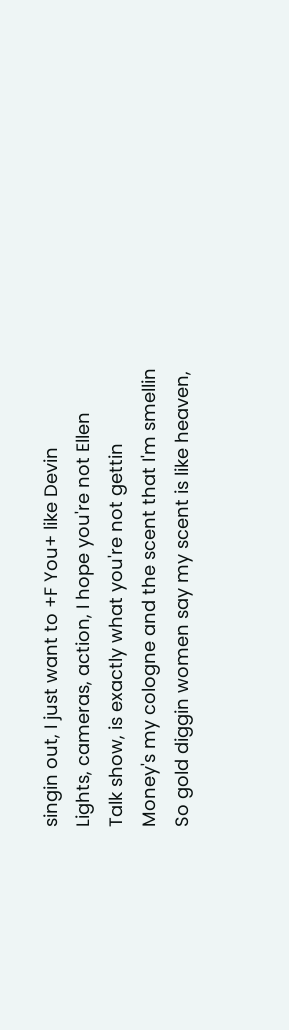singin out, I just want to +F You+ like Devin
Lights, cameras, action, I hope you're not Ellen
Talk show, is exactly what you're not gettin
Money's my cologne and the scent that I'm smellin
So gold diggin women say my scent is like heaven,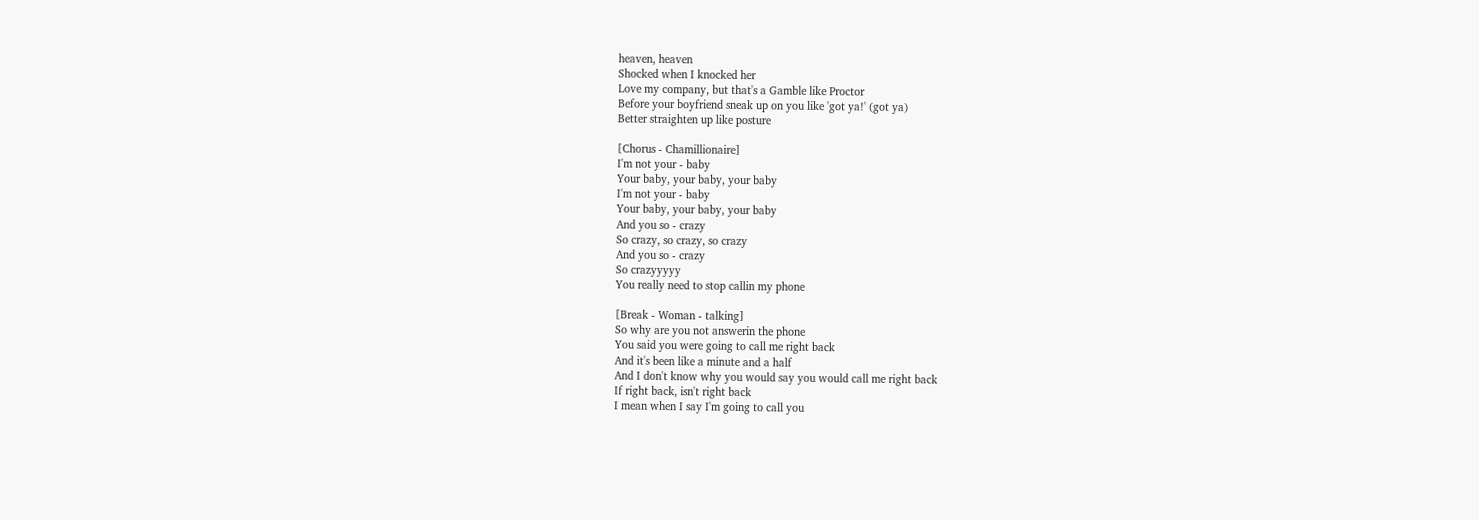heaven, heaven
Shocked when I knocked her
Love my company, but that's a Gamble like Proctor
Before your boyfriend sneak up on you like 'got ya!' (got ya)
Better straighten up like posture

[Chorus - Chamillionaire]
I'm not your - baby
Your baby, your baby, your baby
I'm not your - baby
Your baby, your baby, your baby
And you so - crazy
So crazy, so crazy, so crazy
And you so - crazy
So crazyyyyy
You really need to stop callin my phone

[Break - Woman - talking]
So why are you not answerin the phone
You said you were going to call me right back
And it's been like a minute and a half
And I don't know why you would say you would call me right back
If right back, isn't right back
I mean when I say I'm going to call you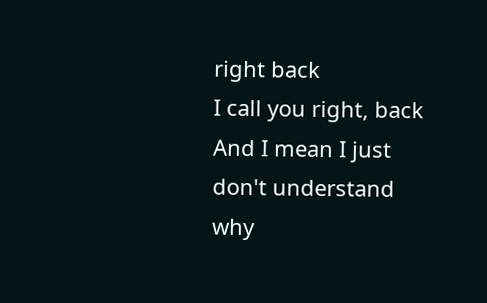right back
I call you right, back
And I mean I just don't understand why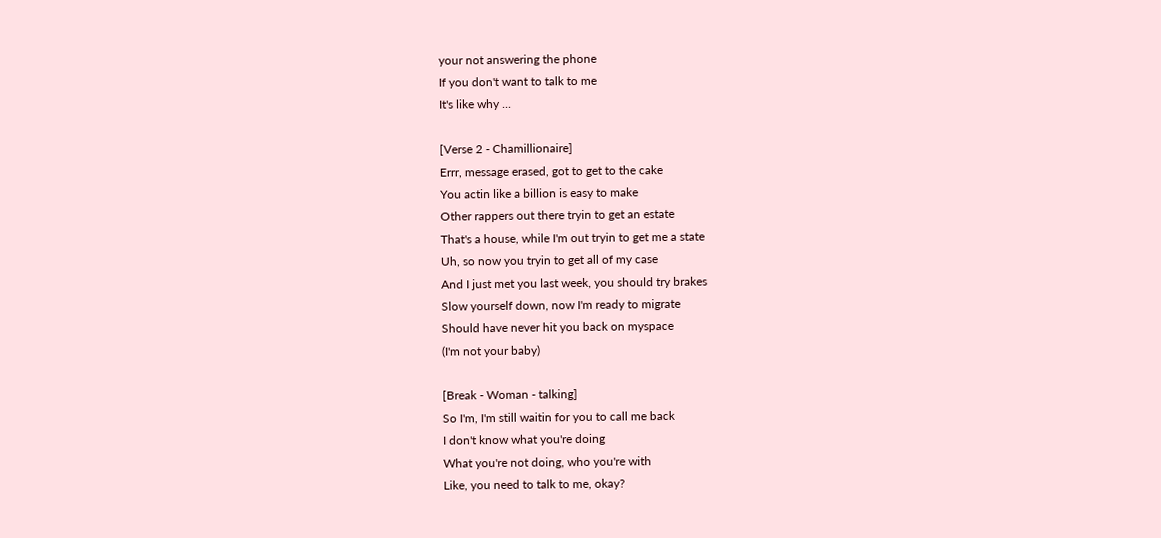your not answering the phone
If you don't want to talk to me
It's like why ...

[Verse 2 - Chamillionaire]
Errr, message erased, got to get to the cake
You actin like a billion is easy to make
Other rappers out there tryin to get an estate
That's a house, while I'm out tryin to get me a state
Uh, so now you tryin to get all of my case
And I just met you last week, you should try brakes
Slow yourself down, now I'm ready to migrate
Should have never hit you back on myspace
(I'm not your baby)

[Break - Woman - talking]
So I'm, I'm still waitin for you to call me back
I don't know what you're doing
What you're not doing, who you're with
Like, you need to talk to me, okay?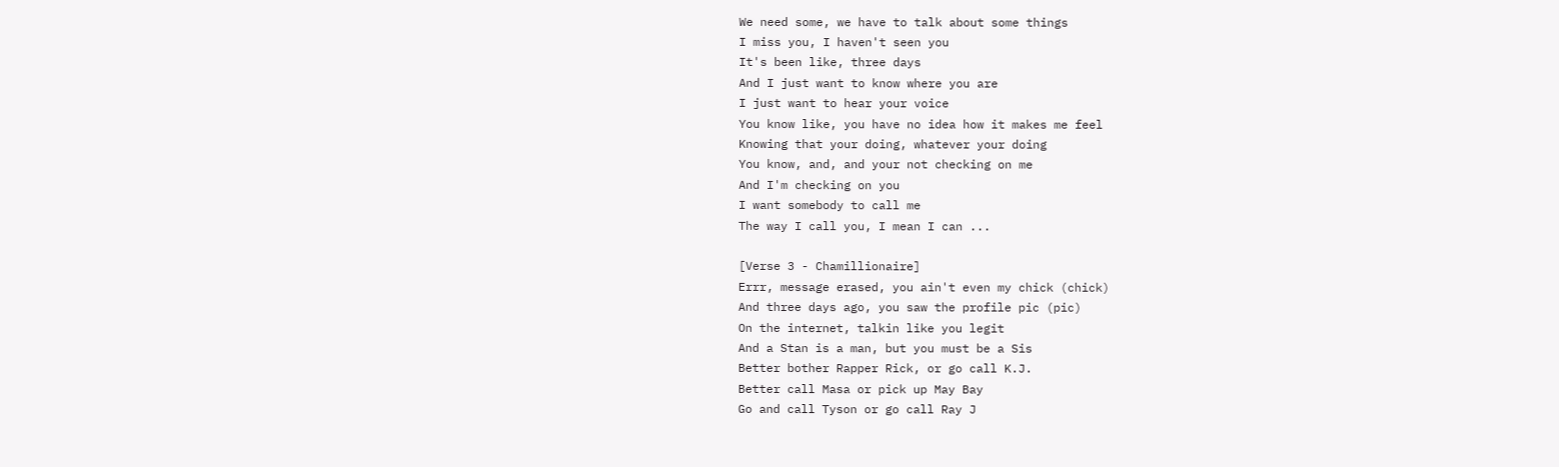We need some, we have to talk about some things
I miss you, I haven't seen you
It's been like, three days
And I just want to know where you are
I just want to hear your voice
You know like, you have no idea how it makes me feel
Knowing that your doing, whatever your doing
You know, and, and your not checking on me
And I'm checking on you
I want somebody to call me
The way I call you, I mean I can ...

[Verse 3 - Chamillionaire]
Errr, message erased, you ain't even my chick (chick)
And three days ago, you saw the profile pic (pic)
On the internet, talkin like you legit
And a Stan is a man, but you must be a Sis
Better bother Rapper Rick, or go call K.J.
Better call Masa or pick up May Bay
Go and call Tyson or go call Ray J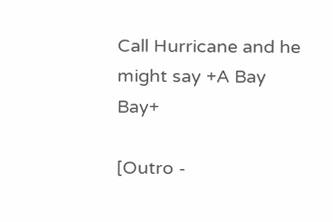Call Hurricane and he might say +A Bay Bay+

[Outro -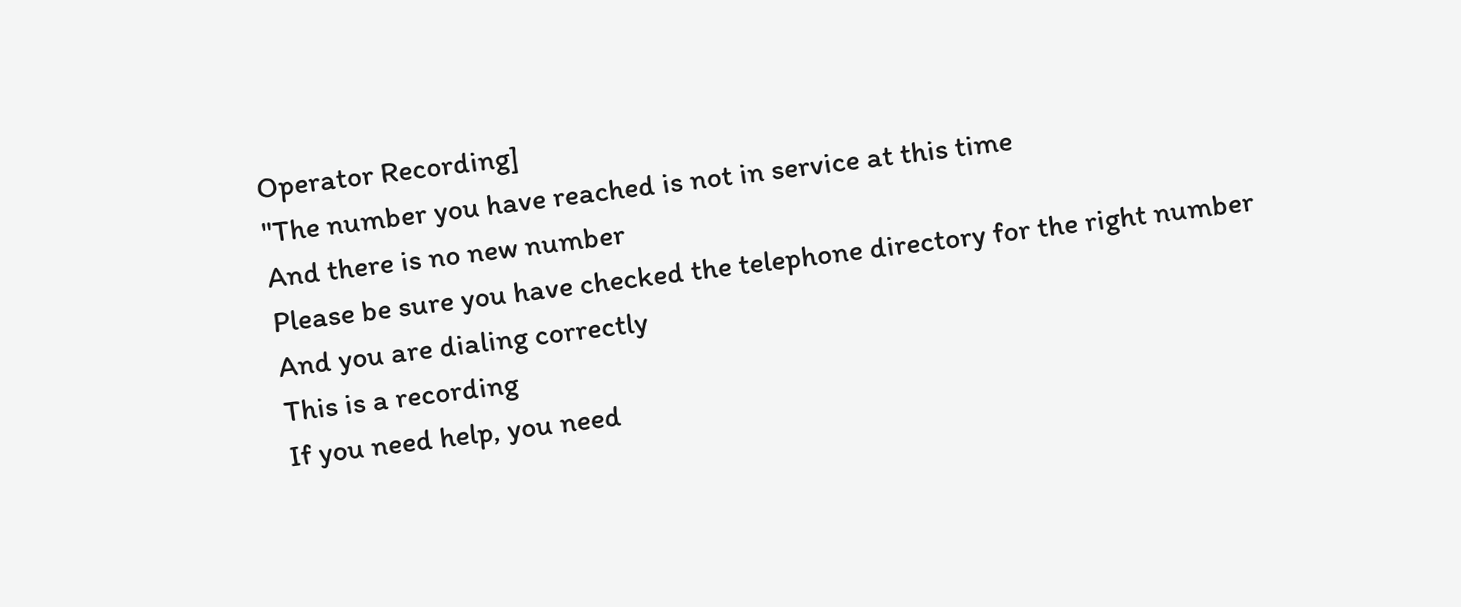Operator Recording]
"The number you have reached is not in service at this time
And there is no new number
Please be sure you have checked the telephone directory for the right number
And you are dialing correctly
This is a recording
If you need help, you need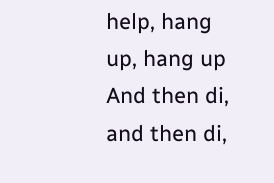help, hang up, hang up
And then di, and then di,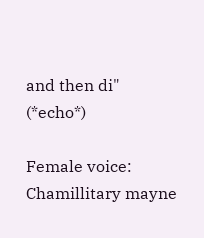and then di" (*echo*)

Female voice: Chamillitary mayne